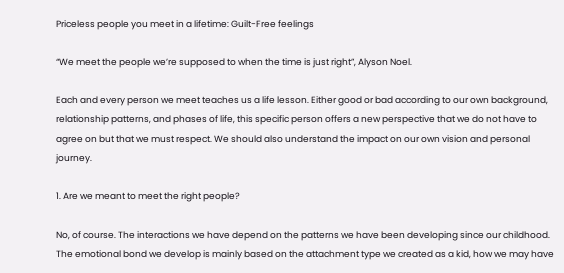Priceless people you meet in a lifetime: Guilt-Free feelings

“We meet the people we’re supposed to when the time is just right”, Alyson Noel.

Each and every person we meet teaches us a life lesson. Either good or bad according to our own background, relationship patterns, and phases of life, this specific person offers a new perspective that we do not have to agree on but that we must respect. We should also understand the impact on our own vision and personal journey.

1. Are we meant to meet the right people?

No, of course. The interactions we have depend on the patterns we have been developing since our childhood. The emotional bond we develop is mainly based on the attachment type we created as a kid, how we may have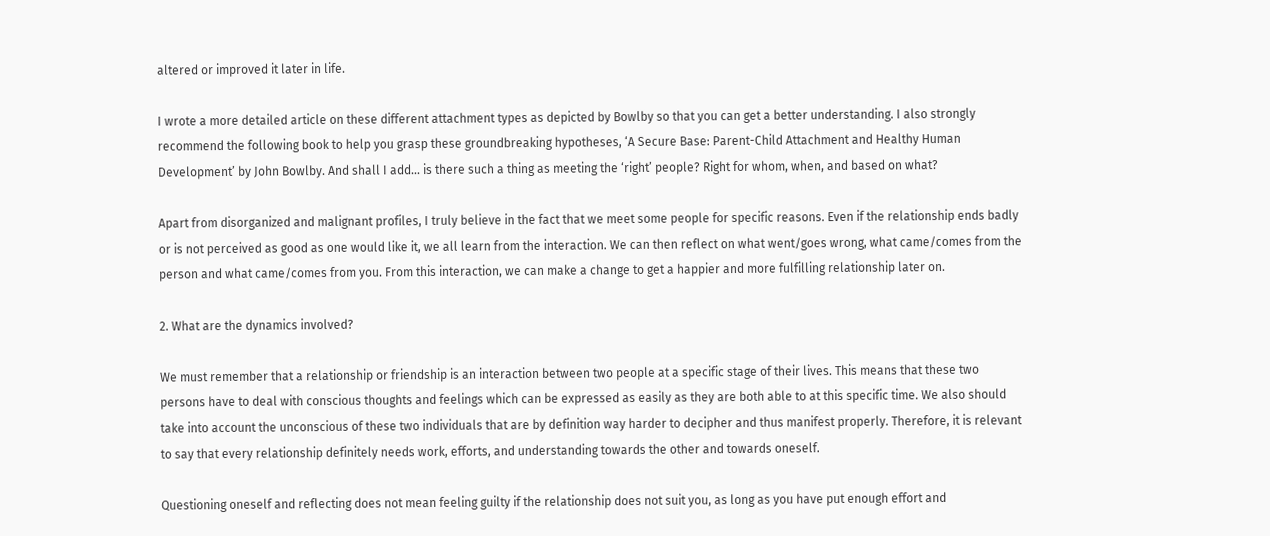altered or improved it later in life.

I wrote a more detailed article on these different attachment types as depicted by Bowlby so that you can get a better understanding. I also strongly recommend the following book to help you grasp these groundbreaking hypotheses, ‘A Secure Base: Parent-Child Attachment and Healthy Human Development’ by John Bowlby. And shall I add… is there such a thing as meeting the ‘right’ people? Right for whom, when, and based on what?

Apart from disorganized and malignant profiles, I truly believe in the fact that we meet some people for specific reasons. Even if the relationship ends badly or is not perceived as good as one would like it, we all learn from the interaction. We can then reflect on what went/goes wrong, what came/comes from the person and what came/comes from you. From this interaction, we can make a change to get a happier and more fulfilling relationship later on.

2. What are the dynamics involved?

We must remember that a relationship or friendship is an interaction between two people at a specific stage of their lives. This means that these two persons have to deal with conscious thoughts and feelings which can be expressed as easily as they are both able to at this specific time. We also should take into account the unconscious of these two individuals that are by definition way harder to decipher and thus manifest properly. Therefore, it is relevant to say that every relationship definitely needs work, efforts, and understanding towards the other and towards oneself.

Questioning oneself and reflecting does not mean feeling guilty if the relationship does not suit you, as long as you have put enough effort and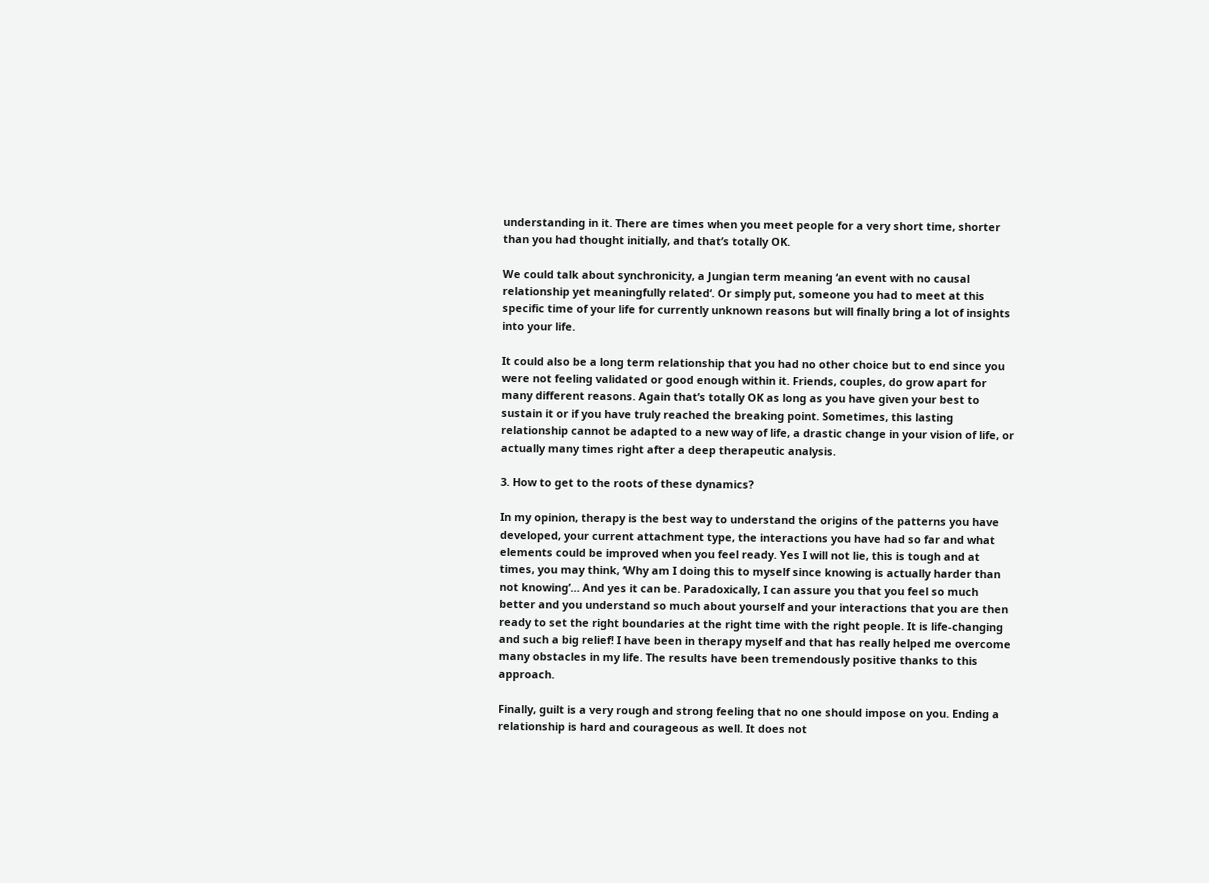understanding in it. There are times when you meet people for a very short time, shorter than you had thought initially, and that’s totally OK.

We could talk about synchronicity, a Jungian term meaning ‘an event with no causal relationship yet meaningfully related‘. Or simply put, someone you had to meet at this specific time of your life for currently unknown reasons but will finally bring a lot of insights into your life.

It could also be a long term relationship that you had no other choice but to end since you were not feeling validated or good enough within it. Friends, couples, do grow apart for many different reasons. Again that’s totally OK as long as you have given your best to sustain it or if you have truly reached the breaking point. Sometimes, this lasting relationship cannot be adapted to a new way of life, a drastic change in your vision of life, or actually many times right after a deep therapeutic analysis.

3. How to get to the roots of these dynamics?

In my opinion, therapy is the best way to understand the origins of the patterns you have developed, your current attachment type, the interactions you have had so far and what elements could be improved when you feel ready. Yes I will not lie, this is tough and at times, you may think, ‘Why am I doing this to myself since knowing is actually harder than not knowing’… And yes it can be. Paradoxically, I can assure you that you feel so much better and you understand so much about yourself and your interactions that you are then ready to set the right boundaries at the right time with the right people. It is life-changing and such a big relief! I have been in therapy myself and that has really helped me overcome many obstacles in my life. The results have been tremendously positive thanks to this approach.

Finally, guilt is a very rough and strong feeling that no one should impose on you. Ending a relationship is hard and courageous as well. It does not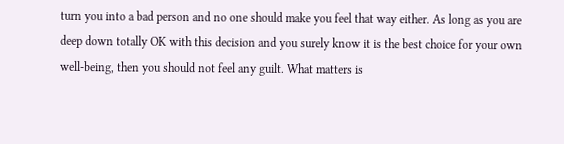turn you into a bad person and no one should make you feel that way either. As long as you are deep down totally OK with this decision and you surely know it is the best choice for your own well-being, then you should not feel any guilt. What matters is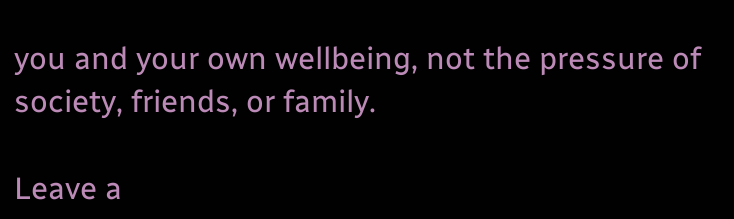you and your own wellbeing, not the pressure of society, friends, or family.

Leave a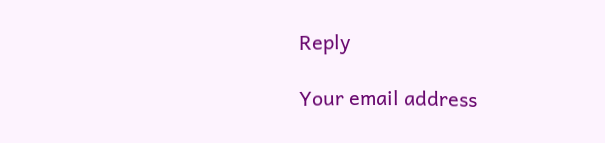Reply

Your email address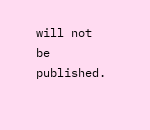will not be published.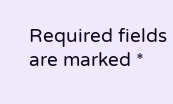Required fields are marked *